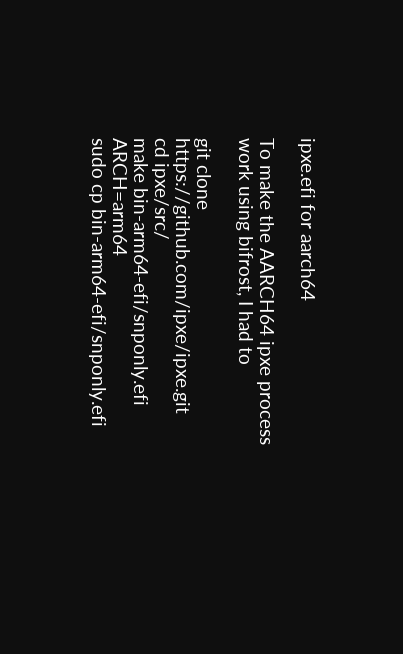ipxe.efi for aarch64

To make the AARCH64 ipxe process work using bifrost, I had to

git clone https://github.com/ipxe/ipxe.git
cd ipxe/src/
make bin-arm64-efi/snponly.efi ARCH=arm64
sudo cp bin-arm64-efi/snponly.efi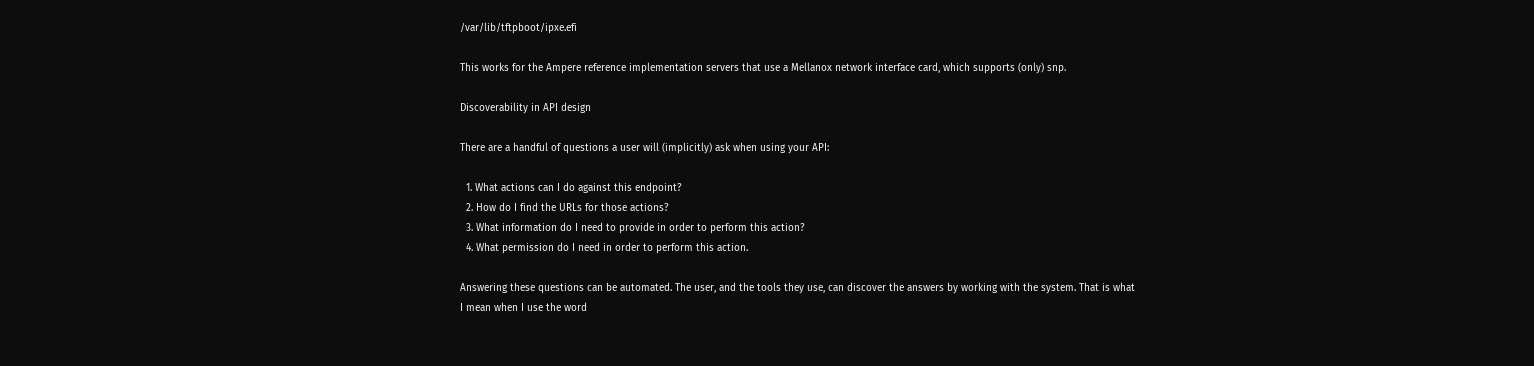/var/lib/tftpboot/ipxe.efi

This works for the Ampere reference implementation servers that use a Mellanox network interface card, which supports (only) snp.

Discoverability in API design

There are a handful of questions a user will (implicitly) ask when using your API:

  1. What actions can I do against this endpoint?
  2. How do I find the URLs for those actions?
  3. What information do I need to provide in order to perform this action?
  4. What permission do I need in order to perform this action.

Answering these questions can be automated. The user, and the tools they use, can discover the answers by working with the system. That is what I mean when I use the word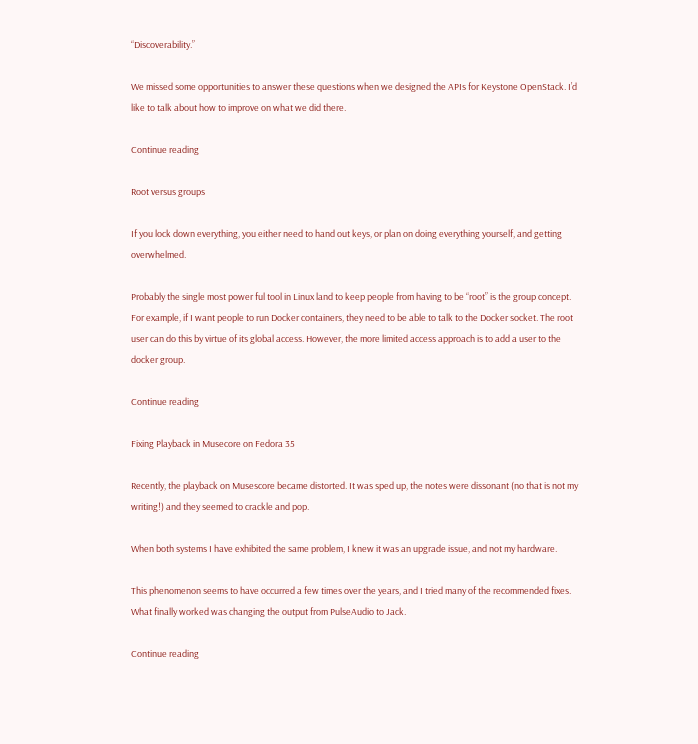“Discoverability.”

We missed some opportunities to answer these questions when we designed the APIs for Keystone OpenStack. I’d like to talk about how to improve on what we did there.

Continue reading

Root versus groups

If you lock down everything, you either need to hand out keys, or plan on doing everything yourself, and getting overwhelmed.

Probably the single most power ful tool in Linux land to keep people from having to be “root” is the group concept. For example, if I want people to run Docker containers, they need to be able to talk to the Docker socket. The root user can do this by virtue of its global access. However, the more limited access approach is to add a user to the docker group.

Continue reading

Fixing Playback in Musecore on Fedora 35

Recently, the playback on Musescore became distorted. It was sped up, the notes were dissonant (no that is not my writing!) and they seemed to crackle and pop.

When both systems I have exhibited the same problem, I knew it was an upgrade issue, and not my hardware.

This phenomenon seems to have occurred a few times over the years, and I tried many of the recommended fixes. What finally worked was changing the output from PulseAudio to Jack.

Continue reading